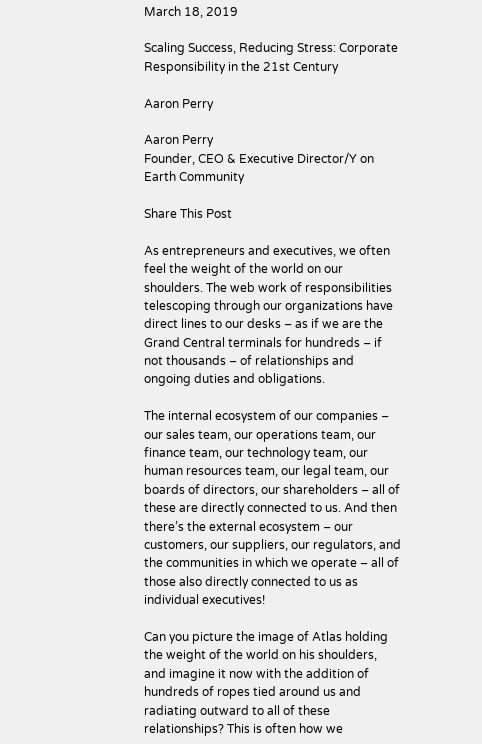March 18, 2019

Scaling Success, Reducing Stress: Corporate Responsibility in the 21st Century

Aaron Perry

Aaron Perry
Founder, CEO & Executive Director/Y on Earth Community

Share This Post

As entrepreneurs and executives, we often feel the weight of the world on our shoulders. The web work of responsibilities telescoping through our organizations have direct lines to our desks – as if we are the Grand Central terminals for hundreds – if not thousands – of relationships and ongoing duties and obligations.

The internal ecosystem of our companies – our sales team, our operations team, our finance team, our technology team, our human resources team, our legal team, our boards of directors, our shareholders – all of these are directly connected to us. And then there’s the external ecosystem – our customers, our suppliers, our regulators, and the communities in which we operate – all of those also directly connected to us as individual executives!

Can you picture the image of Atlas holding the weight of the world on his shoulders, and imagine it now with the addition of hundreds of ropes tied around us and radiating outward to all of these relationships? This is often how we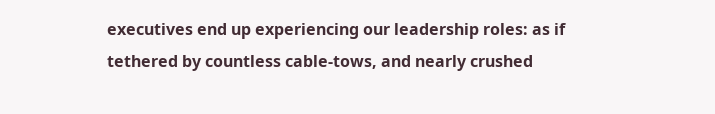executives end up experiencing our leadership roles: as if tethered by countless cable-tows, and nearly crushed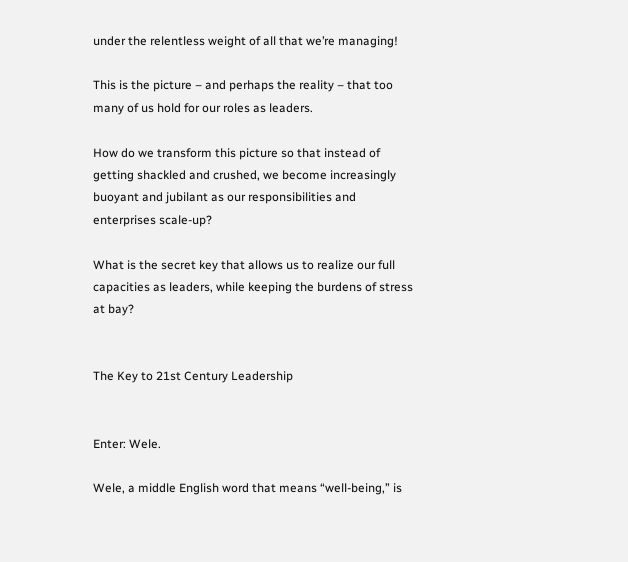under the relentless weight of all that we’re managing!

This is the picture – and perhaps the reality – that too many of us hold for our roles as leaders.

How do we transform this picture so that instead of getting shackled and crushed, we become increasingly buoyant and jubilant as our responsibilities and enterprises scale-up?

What is the secret key that allows us to realize our full capacities as leaders, while keeping the burdens of stress at bay?


The Key to 21st Century Leadership


Enter: Wele.

Wele, a middle English word that means “well-being,” is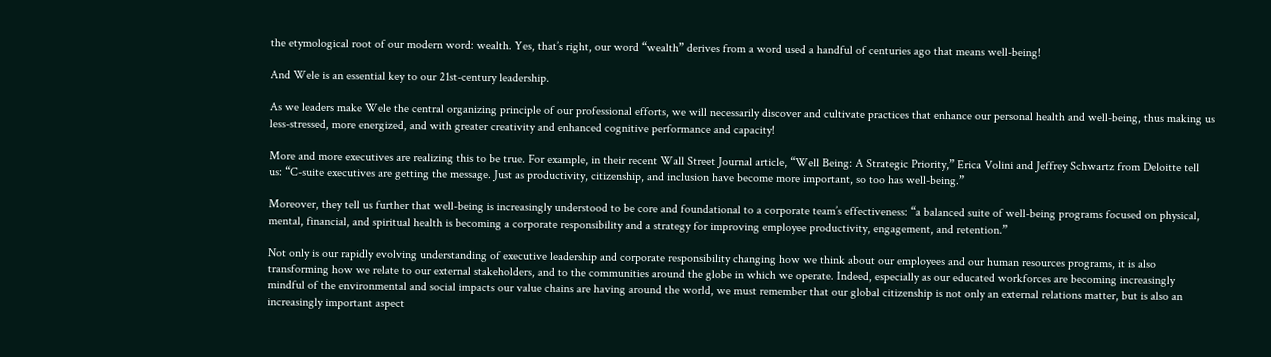the etymological root of our modern word: wealth. Yes, that’s right, our word “wealth” derives from a word used a handful of centuries ago that means well-being!

And Wele is an essential key to our 21st-century leadership.

As we leaders make Wele the central organizing principle of our professional efforts, we will necessarily discover and cultivate practices that enhance our personal health and well-being, thus making us less-stressed, more energized, and with greater creativity and enhanced cognitive performance and capacity!

More and more executives are realizing this to be true. For example, in their recent Wall Street Journal article, “Well Being: A Strategic Priority,” Erica Volini and Jeffrey Schwartz from Deloitte tell us: “C-suite executives are getting the message. Just as productivity, citizenship, and inclusion have become more important, so too has well-being.”

Moreover, they tell us further that well-being is increasingly understood to be core and foundational to a corporate team’s effectiveness: “a balanced suite of well-being programs focused on physical, mental, financial, and spiritual health is becoming a corporate responsibility and a strategy for improving employee productivity, engagement, and retention.”

Not only is our rapidly evolving understanding of executive leadership and corporate responsibility changing how we think about our employees and our human resources programs, it is also transforming how we relate to our external stakeholders, and to the communities around the globe in which we operate. Indeed, especially as our educated workforces are becoming increasingly mindful of the environmental and social impacts our value chains are having around the world, we must remember that our global citizenship is not only an external relations matter, but is also an increasingly important aspect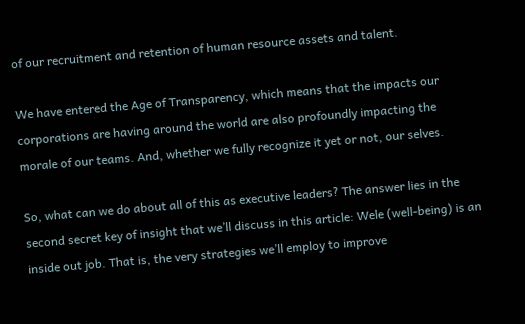of our recruitment and retention of human resource assets and talent.

We have entered the Age of Transparency, which means that the impacts our corporations are having around the world are also profoundly impacting the morale of our teams. And, whether we fully recognize it yet or not, our selves.

So, what can we do about all of this as executive leaders? The answer lies in the second secret key of insight that we’ll discuss in this article: Wele (well-being) is an inside out job. That is, the very strategies we’ll employ to improve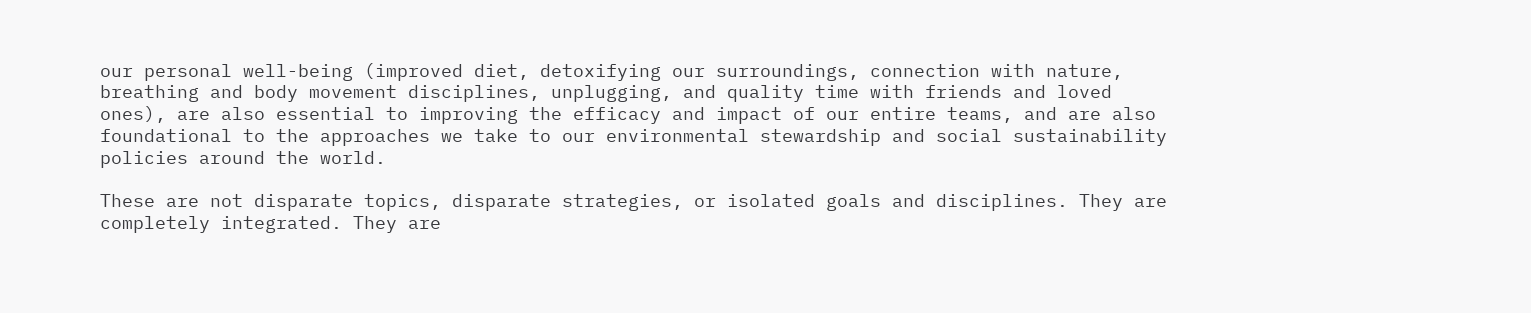our personal well-being (improved diet, detoxifying our surroundings, connection with nature, breathing and body movement disciplines, unplugging, and quality time with friends and loved ones), are also essential to improving the efficacy and impact of our entire teams, and are also foundational to the approaches we take to our environmental stewardship and social sustainability policies around the world.

These are not disparate topics, disparate strategies, or isolated goals and disciplines. They are completely integrated. They are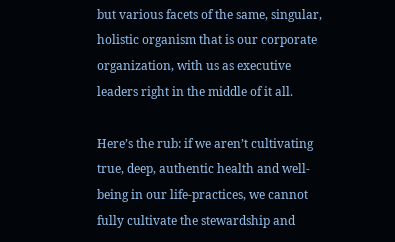but various facets of the same, singular, holistic organism that is our corporate organization, with us as executive leaders right in the middle of it all.

Here’s the rub: if we aren’t cultivating true, deep, authentic health and well-being in our life-practices, we cannot fully cultivate the stewardship and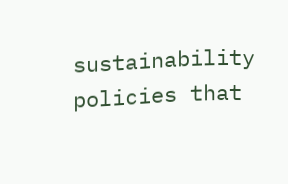sustainability policies that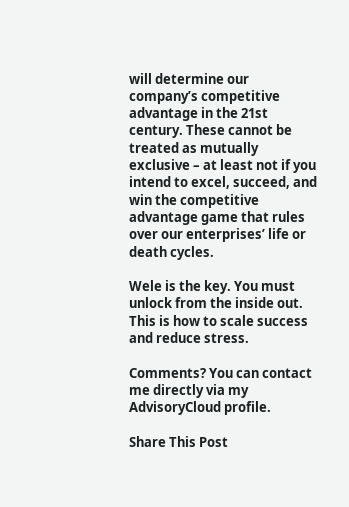will determine our company’s competitive advantage in the 21st century. These cannot be treated as mutually exclusive – at least not if you intend to excel, succeed, and win the competitive advantage game that rules over our enterprises’ life or death cycles.

Wele is the key. You must unlock from the inside out. This is how to scale success and reduce stress.

Comments? You can contact me directly via my AdvisoryCloud profile.

Share This Post